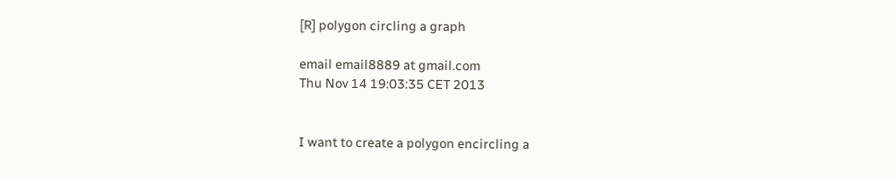[R] polygon circling a graph

email email8889 at gmail.com
Thu Nov 14 19:03:35 CET 2013


I want to create a polygon encircling a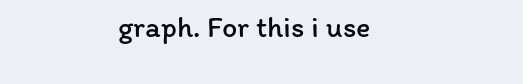graph. For this i use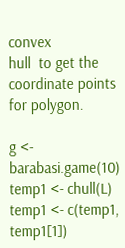convex
hull  to get the coordinate points for polygon.

g <- barabasi.game(10)
temp1 <- chull(L)
temp1 <- c(temp1, temp1[1])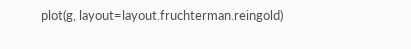plot(g, layout=layout.fruchterman.reingold)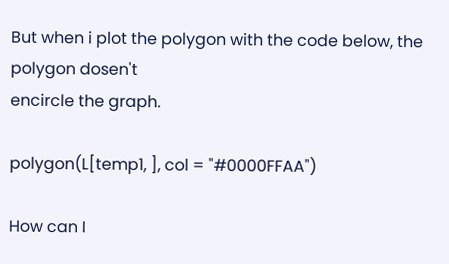But when i plot the polygon with the code below, the polygon dosen't
encircle the graph.

polygon(L[temp1, ], col = "#0000FFAA")

How can I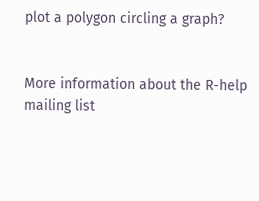plot a polygon circling a graph?


More information about the R-help mailing list